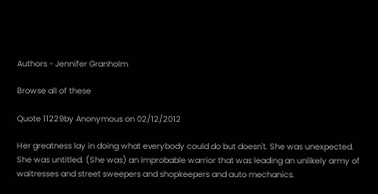Authors - Jennifer Granholm

Browse all of these

Quote 11229by Anonymous on 02/12/2012

Her greatness lay in doing what everybody could do but doesn't. She was unexpected. She was untitled. (She was) an improbable warrior that was leading an unlikely army of waitresses and street sweepers and shopkeepers and auto mechanics.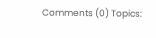Comments (0) Topics: